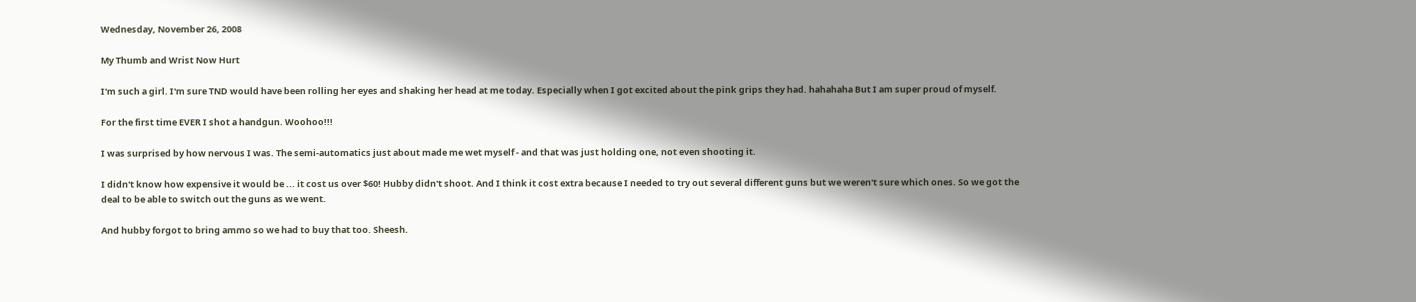Wednesday, November 26, 2008

My Thumb and Wrist Now Hurt

I'm such a girl. I'm sure TND would have been rolling her eyes and shaking her head at me today. Especially when I got excited about the pink grips they had. hahahaha But I am super proud of myself.

For the first time EVER I shot a handgun. Woohoo!!!

I was surprised by how nervous I was. The semi-automatics just about made me wet myself - and that was just holding one, not even shooting it.

I didn't know how expensive it would be ... it cost us over $60! Hubby didn't shoot. And I think it cost extra because I needed to try out several different guns but we weren't sure which ones. So we got the deal to be able to switch out the guns as we went.

And hubby forgot to bring ammo so we had to buy that too. Sheesh.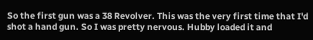So the first gun was a 38 Revolver. This was the very first time that I'd shot a hand gun. So I was pretty nervous. Hubby loaded it and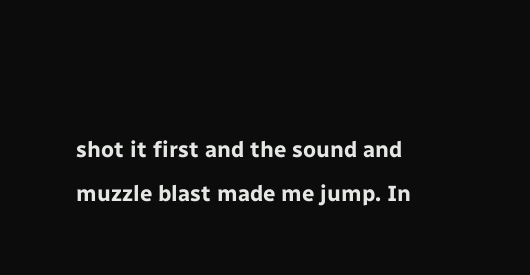shot it first and the sound and muzzle blast made me jump. In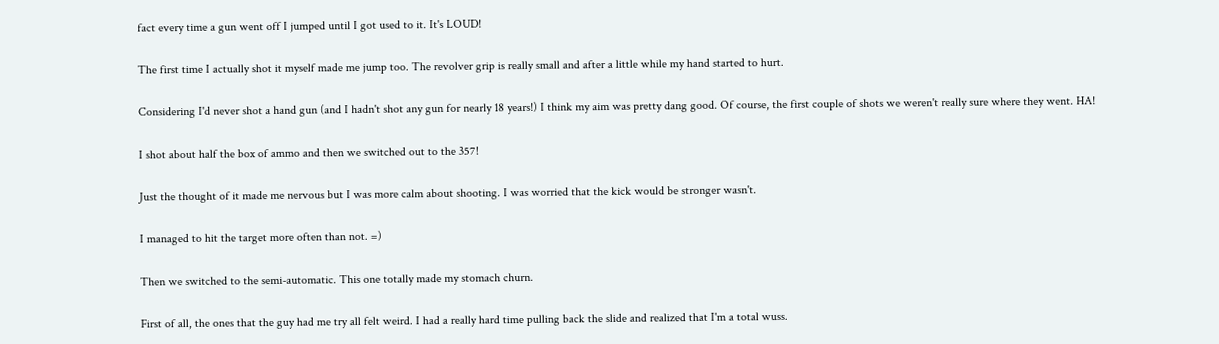fact every time a gun went off I jumped until I got used to it. It's LOUD!

The first time I actually shot it myself made me jump too. The revolver grip is really small and after a little while my hand started to hurt.

Considering I'd never shot a hand gun (and I hadn't shot any gun for nearly 18 years!) I think my aim was pretty dang good. Of course, the first couple of shots we weren't really sure where they went. HA!

I shot about half the box of ammo and then we switched out to the 357!

Just the thought of it made me nervous but I was more calm about shooting. I was worried that the kick would be stronger wasn't.

I managed to hit the target more often than not. =)

Then we switched to the semi-automatic. This one totally made my stomach churn.

First of all, the ones that the guy had me try all felt weird. I had a really hard time pulling back the slide and realized that I'm a total wuss.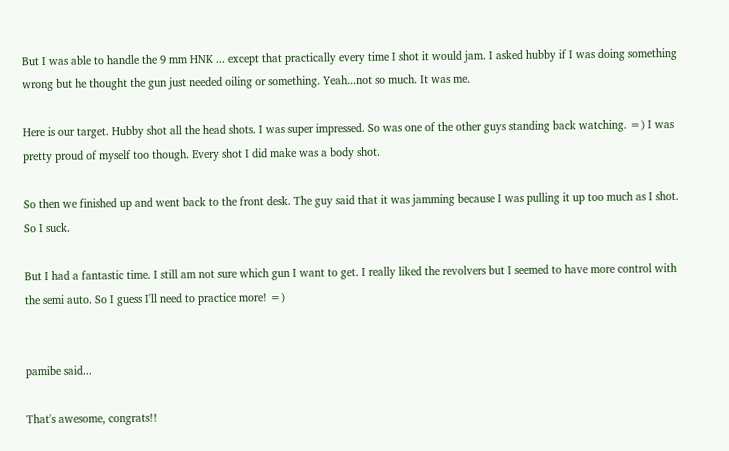But I was able to handle the 9 mm HNK ... except that practically every time I shot it would jam. I asked hubby if I was doing something wrong but he thought the gun just needed oiling or something. Yeah...not so much. It was me.

Here is our target. Hubby shot all the head shots. I was super impressed. So was one of the other guys standing back watching. =) I was pretty proud of myself too though. Every shot I did make was a body shot.

So then we finished up and went back to the front desk. The guy said that it was jamming because I was pulling it up too much as I shot. So I suck.

But I had a fantastic time. I still am not sure which gun I want to get. I really liked the revolvers but I seemed to have more control with the semi auto. So I guess I'll need to practice more! =)


pamibe said...

That's awesome, congrats!!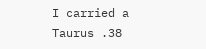I carried a Taurus .38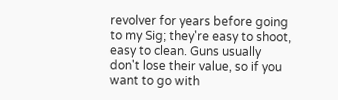revolver for years before going to my Sig; they're easy to shoot, easy to clean. Guns usually don't lose their value, so if you want to go with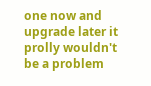one now and upgrade later it prolly wouldn't be a problem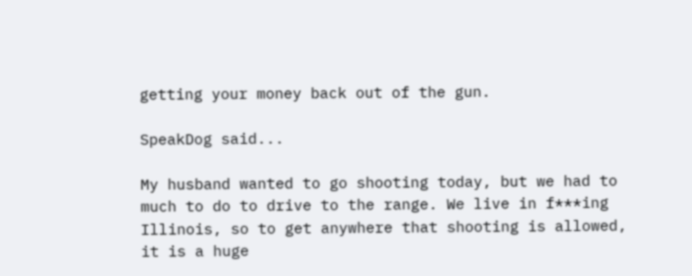getting your money back out of the gun.

SpeakDog said...

My husband wanted to go shooting today, but we had to much to do to drive to the range. We live in f***ing Illinois, so to get anywhere that shooting is allowed, it is a huge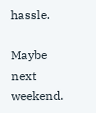hassle.

Maybe next weekend.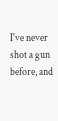I've never shot a gun before, and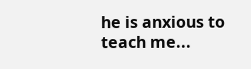he is anxious to teach me...